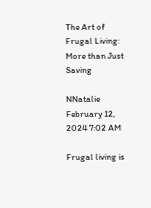The Art of Frugal Living: More than Just Saving

NNatalie February 12, 2024 7:02 AM

Frugal living is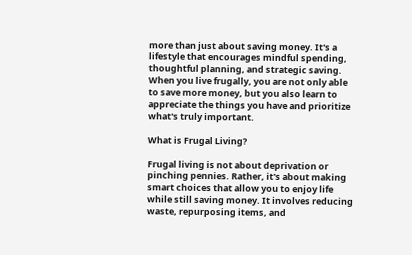more than just about saving money. It's a lifestyle that encourages mindful spending, thoughtful planning, and strategic saving. When you live frugally, you are not only able to save more money, but you also learn to appreciate the things you have and prioritize what's truly important.

What is Frugal Living?

Frugal living is not about deprivation or pinching pennies. Rather, it's about making smart choices that allow you to enjoy life while still saving money. It involves reducing waste, repurposing items, and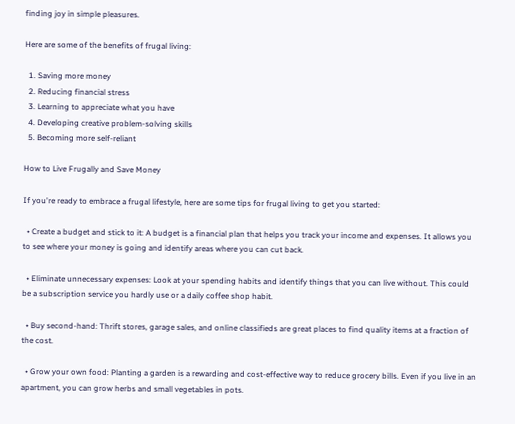finding joy in simple pleasures.

Here are some of the benefits of frugal living:

  1. Saving more money
  2. Reducing financial stress
  3. Learning to appreciate what you have
  4. Developing creative problem-solving skills
  5. Becoming more self-reliant

How to Live Frugally and Save Money

If you're ready to embrace a frugal lifestyle, here are some tips for frugal living to get you started:

  • Create a budget and stick to it: A budget is a financial plan that helps you track your income and expenses. It allows you to see where your money is going and identify areas where you can cut back.

  • Eliminate unnecessary expenses: Look at your spending habits and identify things that you can live without. This could be a subscription service you hardly use or a daily coffee shop habit.

  • Buy second-hand: Thrift stores, garage sales, and online classifieds are great places to find quality items at a fraction of the cost.

  • Grow your own food: Planting a garden is a rewarding and cost-effective way to reduce grocery bills. Even if you live in an apartment, you can grow herbs and small vegetables in pots.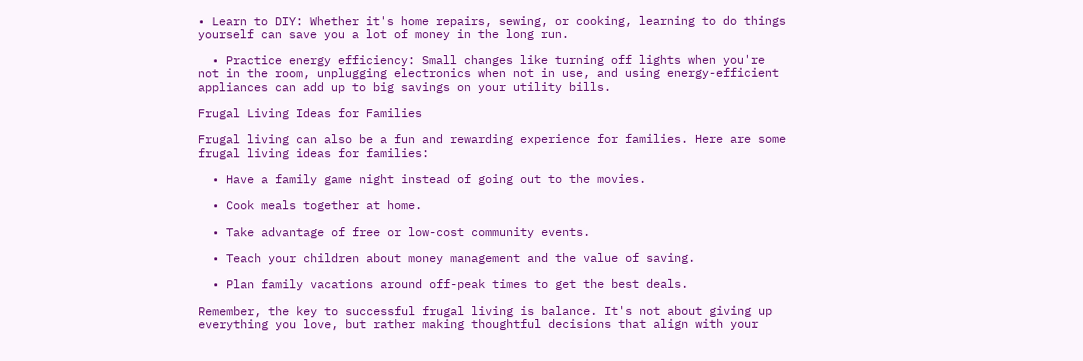• Learn to DIY: Whether it's home repairs, sewing, or cooking, learning to do things yourself can save you a lot of money in the long run.

  • Practice energy efficiency: Small changes like turning off lights when you're not in the room, unplugging electronics when not in use, and using energy-efficient appliances can add up to big savings on your utility bills.

Frugal Living Ideas for Families

Frugal living can also be a fun and rewarding experience for families. Here are some frugal living ideas for families:

  • Have a family game night instead of going out to the movies.

  • Cook meals together at home.

  • Take advantage of free or low-cost community events.

  • Teach your children about money management and the value of saving.

  • Plan family vacations around off-peak times to get the best deals.

Remember, the key to successful frugal living is balance. It's not about giving up everything you love, but rather making thoughtful decisions that align with your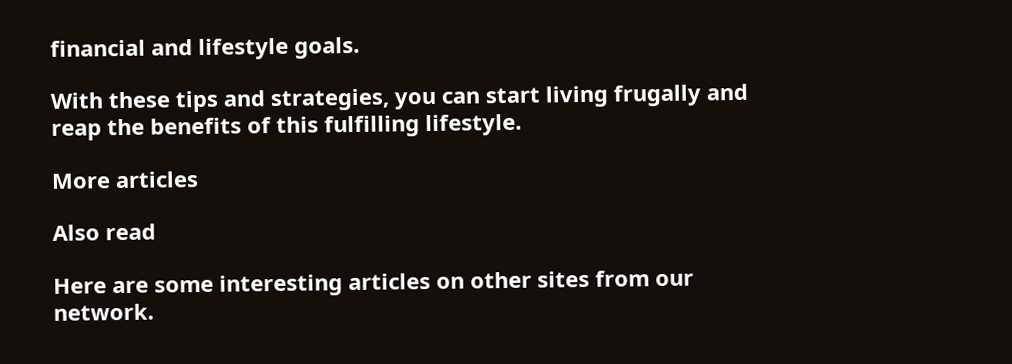financial and lifestyle goals.

With these tips and strategies, you can start living frugally and reap the benefits of this fulfilling lifestyle.

More articles

Also read

Here are some interesting articles on other sites from our network.